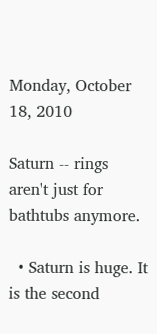Monday, October 18, 2010

Saturn -- rings aren't just for bathtubs anymore.

  • Saturn is huge. It is the second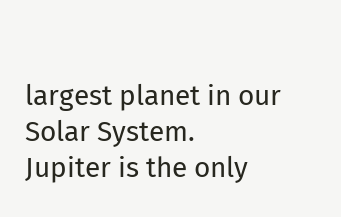largest planet in our Solar System. Jupiter is the only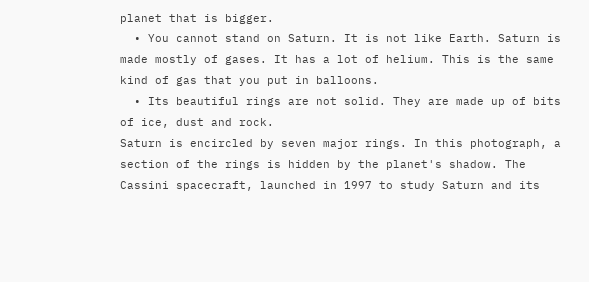planet that is bigger.
  • You cannot stand on Saturn. It is not like Earth. Saturn is made mostly of gases. It has a lot of helium. This is the same kind of gas that you put in balloons.
  • Its beautiful rings are not solid. They are made up of bits of ice, dust and rock.
Saturn is encircled by seven major rings. In this photograph, a section of the rings is hidden by the planet's shadow. The Cassini spacecraft, launched in 1997 to study Saturn and its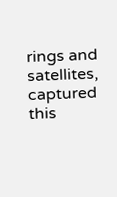rings and satellites, captured this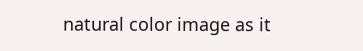natural color image as it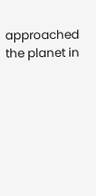approached the planet in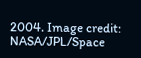2004. Image credit: NASA/JPL/Space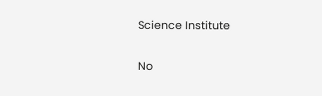Science Institute

No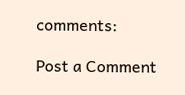comments:

Post a Comment